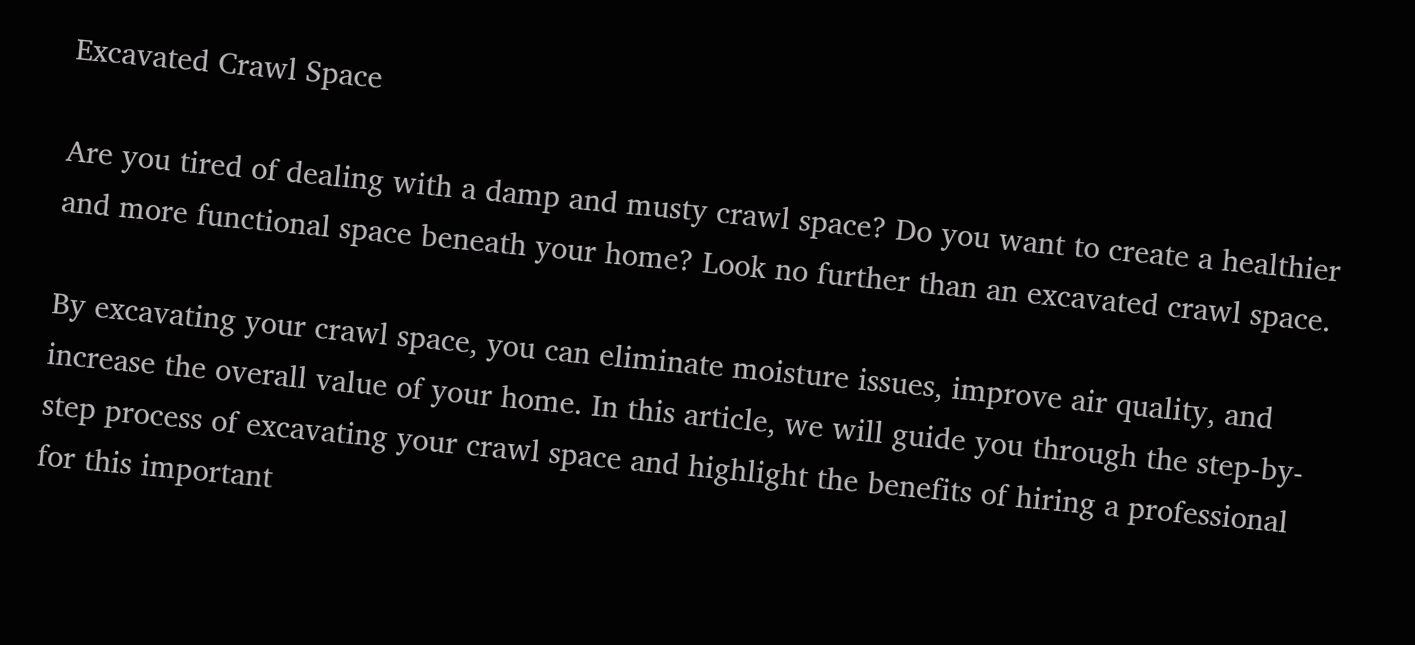Excavated Crawl Space

Are you tired of dealing with a damp and musty crawl space? Do you want to create a healthier and more functional space beneath your home? Look no further than an excavated crawl space.

By excavating your crawl space, you can eliminate moisture issues, improve air quality, and increase the overall value of your home. In this article, we will guide you through the step-by-step process of excavating your crawl space and highlight the benefits of hiring a professional for this important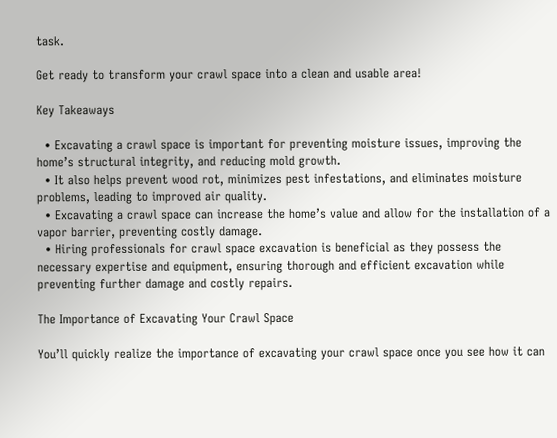task.

Get ready to transform your crawl space into a clean and usable area!

Key Takeaways

  • Excavating a crawl space is important for preventing moisture issues, improving the home’s structural integrity, and reducing mold growth.
  • It also helps prevent wood rot, minimizes pest infestations, and eliminates moisture problems, leading to improved air quality.
  • Excavating a crawl space can increase the home’s value and allow for the installation of a vapor barrier, preventing costly damage.
  • Hiring professionals for crawl space excavation is beneficial as they possess the necessary expertise and equipment, ensuring thorough and efficient excavation while preventing further damage and costly repairs.

The Importance of Excavating Your Crawl Space

You’ll quickly realize the importance of excavating your crawl space once you see how it can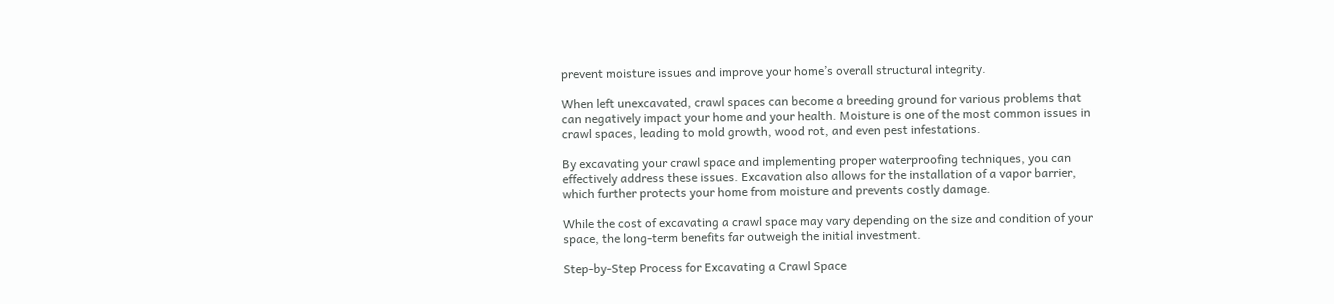prevent moisture issues and improve your home’s overall structural integrity.

When left unexcavated, crawl spaces can become a breeding ground for various problems that can negatively impact your home and your health. Moisture is one of the most common issues in crawl spaces, leading to mold growth, wood rot, and even pest infestations.

By excavating your crawl space and implementing proper waterproofing techniques, you can effectively address these issues. Excavation also allows for the installation of a vapor barrier, which further protects your home from moisture and prevents costly damage.

While the cost of excavating a crawl space may vary depending on the size and condition of your space, the long-term benefits far outweigh the initial investment.

Step-by-Step Process for Excavating a Crawl Space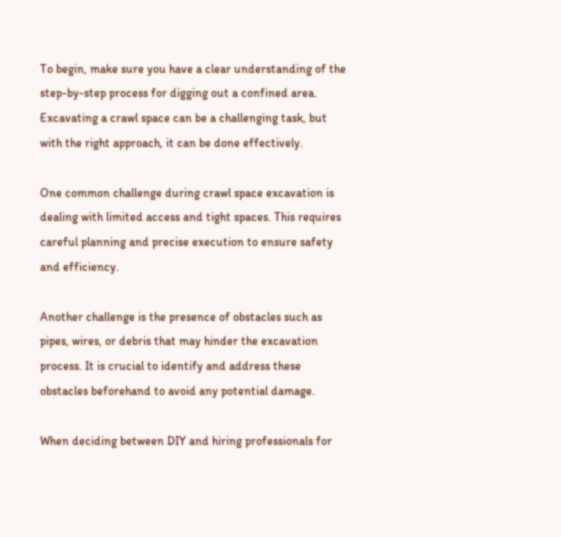To begin, make sure you have a clear understanding of the step-by-step process for digging out a confined area. Excavating a crawl space can be a challenging task, but with the right approach, it can be done effectively.

One common challenge during crawl space excavation is dealing with limited access and tight spaces. This requires careful planning and precise execution to ensure safety and efficiency.

Another challenge is the presence of obstacles such as pipes, wires, or debris that may hinder the excavation process. It is crucial to identify and address these obstacles beforehand to avoid any potential damage.

When deciding between DIY and hiring professionals for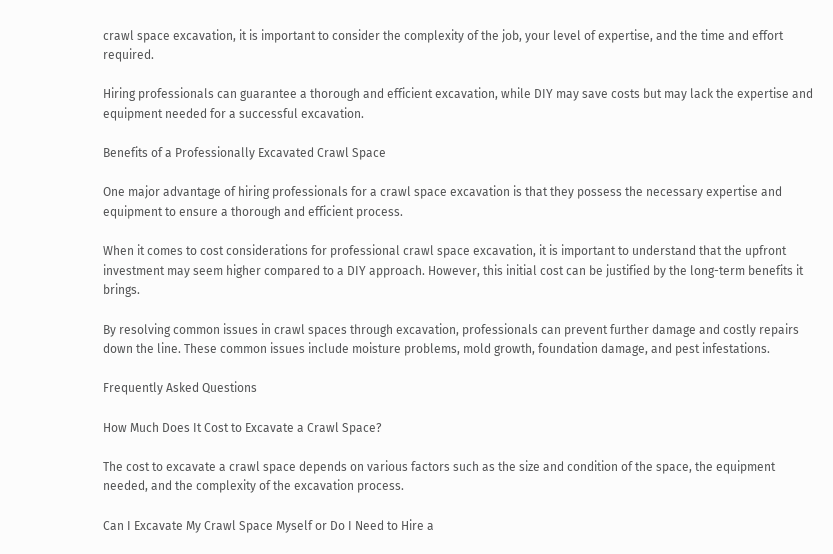crawl space excavation, it is important to consider the complexity of the job, your level of expertise, and the time and effort required.

Hiring professionals can guarantee a thorough and efficient excavation, while DIY may save costs but may lack the expertise and equipment needed for a successful excavation.

Benefits of a Professionally Excavated Crawl Space

One major advantage of hiring professionals for a crawl space excavation is that they possess the necessary expertise and equipment to ensure a thorough and efficient process.

When it comes to cost considerations for professional crawl space excavation, it is important to understand that the upfront investment may seem higher compared to a DIY approach. However, this initial cost can be justified by the long-term benefits it brings.

By resolving common issues in crawl spaces through excavation, professionals can prevent further damage and costly repairs down the line. These common issues include moisture problems, mold growth, foundation damage, and pest infestations.

Frequently Asked Questions

How Much Does It Cost to Excavate a Crawl Space?

The cost to excavate a crawl space depends on various factors such as the size and condition of the space, the equipment needed, and the complexity of the excavation process.

Can I Excavate My Crawl Space Myself or Do I Need to Hire a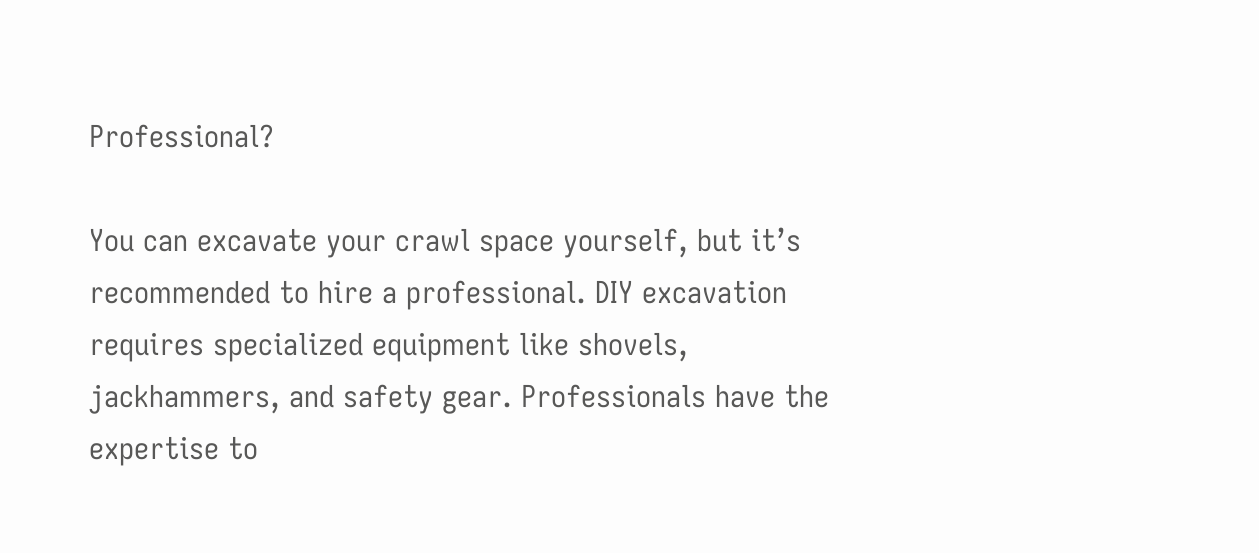Professional?

You can excavate your crawl space yourself, but it’s recommended to hire a professional. DIY excavation requires specialized equipment like shovels, jackhammers, and safety gear. Professionals have the expertise to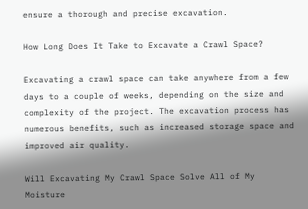ensure a thorough and precise excavation.

How Long Does It Take to Excavate a Crawl Space?

Excavating a crawl space can take anywhere from a few days to a couple of weeks, depending on the size and complexity of the project. The excavation process has numerous benefits, such as increased storage space and improved air quality.

Will Excavating My Crawl Space Solve All of My Moisture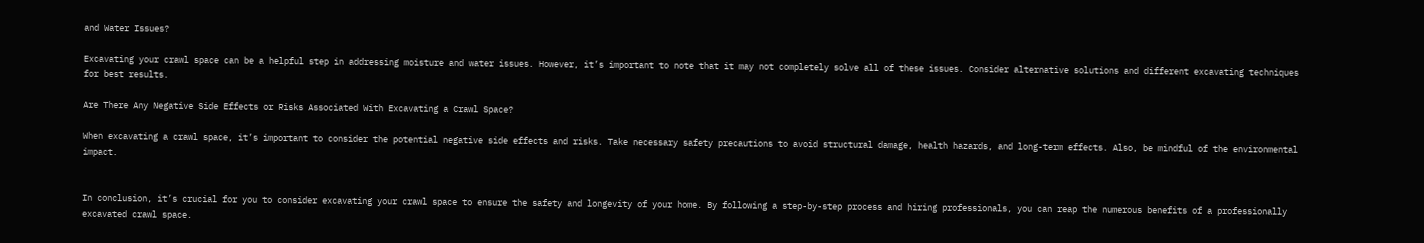and Water Issues?

Excavating your crawl space can be a helpful step in addressing moisture and water issues. However, it’s important to note that it may not completely solve all of these issues. Consider alternative solutions and different excavating techniques for best results.

Are There Any Negative Side Effects or Risks Associated With Excavating a Crawl Space?

When excavating a crawl space, it’s important to consider the potential negative side effects and risks. Take necessary safety precautions to avoid structural damage, health hazards, and long-term effects. Also, be mindful of the environmental impact.


In conclusion, it’s crucial for you to consider excavating your crawl space to ensure the safety and longevity of your home. By following a step-by-step process and hiring professionals, you can reap the numerous benefits of a professionally excavated crawl space.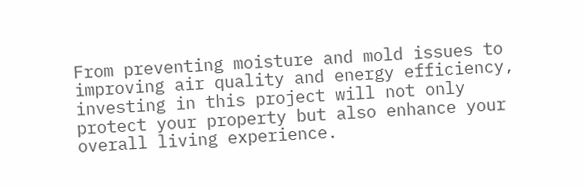From preventing moisture and mold issues to improving air quality and energy efficiency, investing in this project will not only protect your property but also enhance your overall living experience.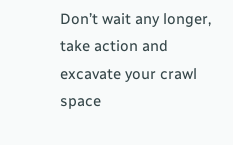Don’t wait any longer, take action and excavate your crawl space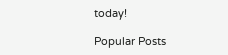today!

Popular Posts